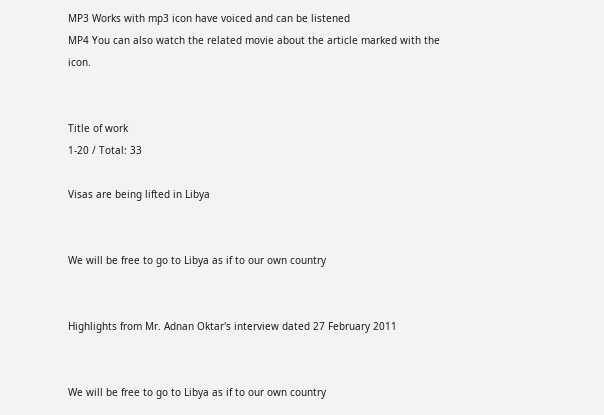MP3 Works with mp3 icon have voiced and can be listened
MP4 You can also watch the related movie about the article marked with the icon.


Title of work
1-20 / Total: 33

Visas are being lifted in Libya


We will be free to go to Libya as if to our own country


Highlights from Mr. Adnan Oktar's interview dated 27 February 2011


We will be free to go to Libya as if to our own country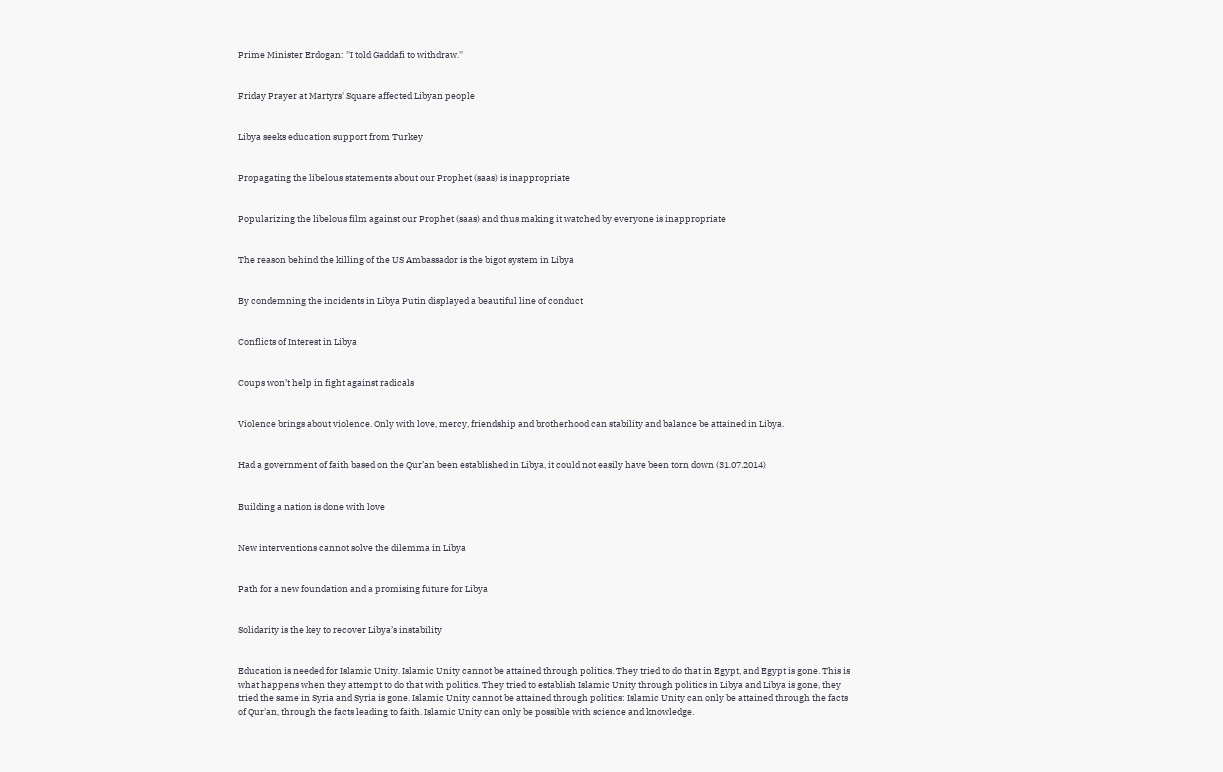Prime Minister Erdogan: ''I told Gaddafi to withdraw.''


Friday Prayer at Martyrs' Square affected Libyan people


Libya seeks education support from Turkey


Propagating the libelous statements about our Prophet (saas) is inappropriate


Popularizing the libelous film against our Prophet (saas) and thus making it watched by everyone is inappropriate


The reason behind the killing of the US Ambassador is the bigot system in Libya


By condemning the incidents in Libya Putin displayed a beautiful line of conduct


Conflicts of Interest in Libya


Coups won’t help in fight against radicals


Violence brings about violence. Only with love, mercy, friendship and brotherhood can stability and balance be attained in Libya.


Had a government of faith based on the Qur’an been established in Libya, it could not easily have been torn down (31.07.2014)


Building a nation is done with love


New interventions cannot solve the dilemma in Libya


Path for a new foundation and a promising future for Libya


Solidarity is the key to recover Libya’s instability


Education is needed for Islamic Unity. Islamic Unity cannot be attained through politics. They tried to do that in Egypt, and Egypt is gone. This is what happens when they attempt to do that with politics. They tried to establish Islamic Unity through politics in Libya and Libya is gone, they tried the same in Syria and Syria is gone. Islamic Unity cannot be attained through politics: Islamic Unity can only be attained through the facts of Qur'an, through the facts leading to faith. Islamic Unity can only be possible with science and knowledge.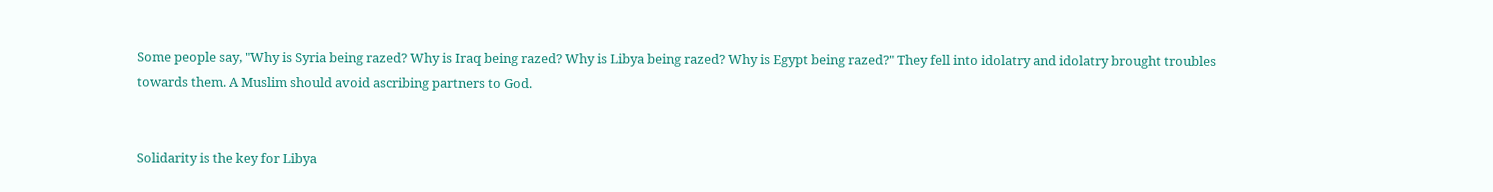Some people say, "Why is Syria being razed? Why is Iraq being razed? Why is Libya being razed? Why is Egypt being razed?" They fell into idolatry and idolatry brought troubles towards them. A Muslim should avoid ascribing partners to God.


Solidarity is the key for Libya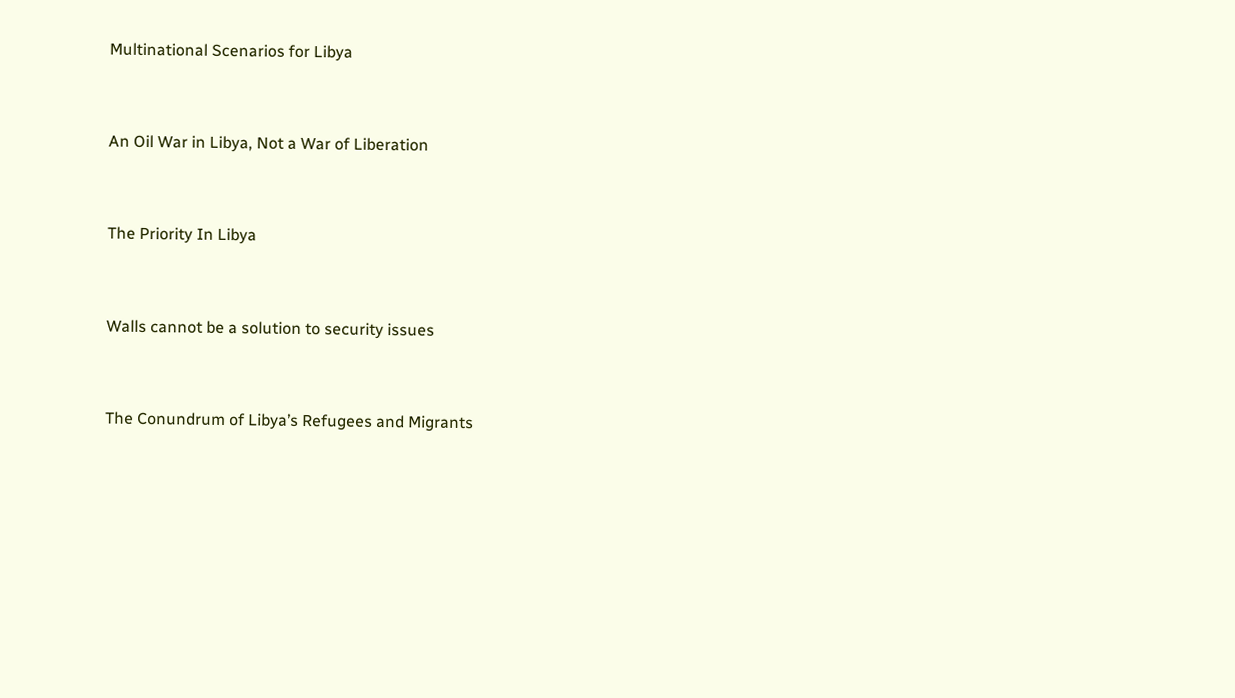Multinational Scenarios for Libya


An Oil War in Libya, Not a War of Liberation


The Priority In Libya


Walls cannot be a solution to security issues


The Conundrum of Libya’s Refugees and Migrants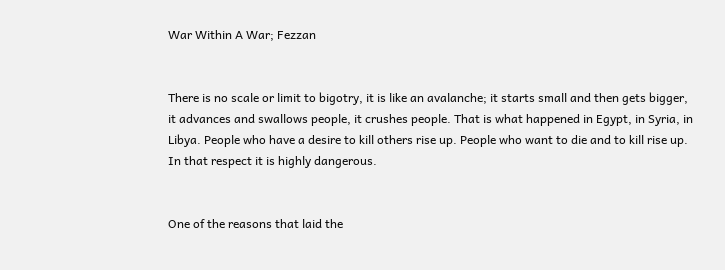War Within A War; Fezzan


There is no scale or limit to bigotry, it is like an avalanche; it starts small and then gets bigger, it advances and swallows people, it crushes people. That is what happened in Egypt, in Syria, in Libya. People who have a desire to kill others rise up. People who want to die and to kill rise up. In that respect it is highly dangerous.


One of the reasons that laid the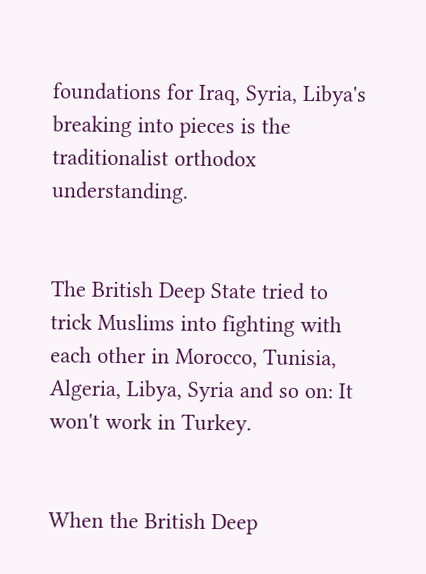foundations for Iraq, Syria, Libya's breaking into pieces is the traditionalist orthodox understanding.


The British Deep State tried to trick Muslims into fighting with each other in Morocco, Tunisia, Algeria, Libya, Syria and so on: It won't work in Turkey.


When the British Deep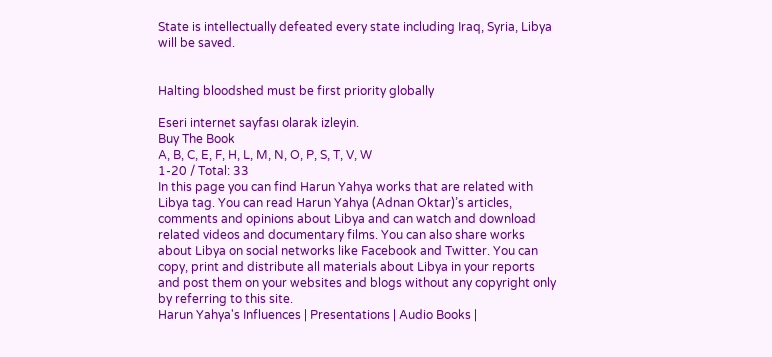State is intellectually defeated every state including Iraq, Syria, Libya will be saved.


Halting bloodshed must be first priority globally

Eseri internet sayfası olarak izleyin.
Buy The Book
A, B, C, E, F, H, L, M, N, O, P, S, T, V, W
1-20 / Total: 33
In this page you can find Harun Yahya works that are related with Libya tag. You can read Harun Yahya (Adnan Oktar)’s articles, comments and opinions about Libya and can watch and download related videos and documentary films. You can also share works about Libya on social networks like Facebook and Twitter. You can copy, print and distribute all materials about Libya in your reports and post them on your websites and blogs without any copyright only by referring to this site.
Harun Yahya's Influences | Presentations | Audio Books |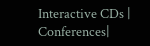Interactive CDs | Conferences|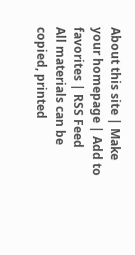About this site | Make your homepage | Add to favorites | RSS Feed
All materials can be copied, printed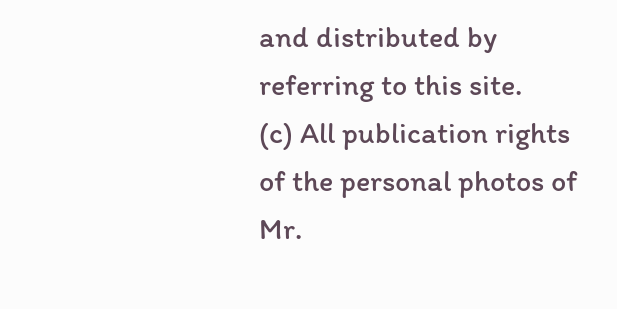and distributed by referring to this site.
(c) All publication rights of the personal photos of Mr.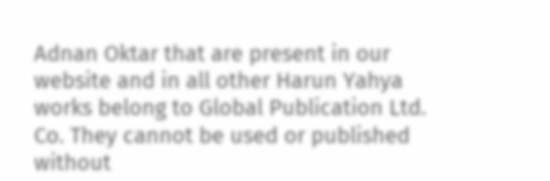Adnan Oktar that are present in our website and in all other Harun Yahya works belong to Global Publication Ltd. Co. They cannot be used or published without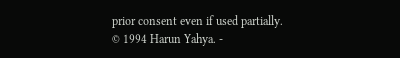prior consent even if used partially.
© 1994 Harun Yahya. -